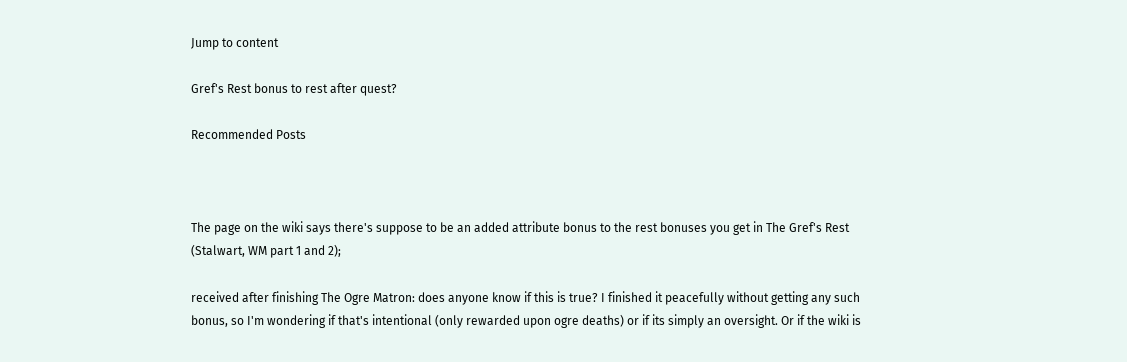Jump to content

Gref's Rest bonus to rest after quest?

Recommended Posts



The page on the wiki says there's suppose to be an added attribute bonus to the rest bonuses you get in The Gref's Rest (Stalwart, WM part 1 and 2);

received after finishing The Ogre Matron: does anyone know if this is true? I finished it peacefully without getting any such bonus, so I'm wondering if that's intentional (only rewarded upon ogre deaths) or if its simply an oversight. Or if the wiki is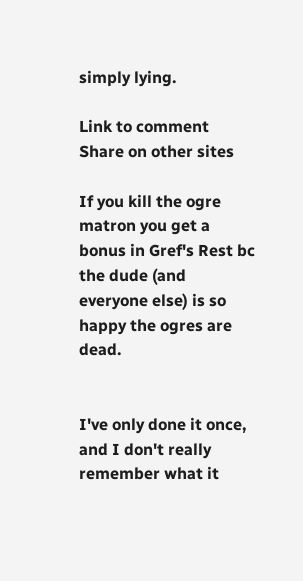simply lying.

Link to comment
Share on other sites

If you kill the ogre matron you get a bonus in Gref's Rest bc the dude (and everyone else) is so happy the ogres are dead.


I've only done it once, and I don't really remember what it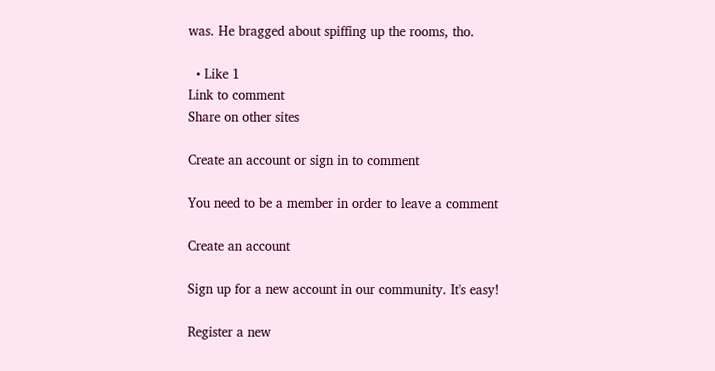was. He bragged about spiffing up the rooms, tho.

  • Like 1
Link to comment
Share on other sites

Create an account or sign in to comment

You need to be a member in order to leave a comment

Create an account

Sign up for a new account in our community. It's easy!

Register a new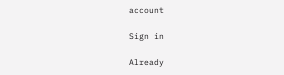account

Sign in

Already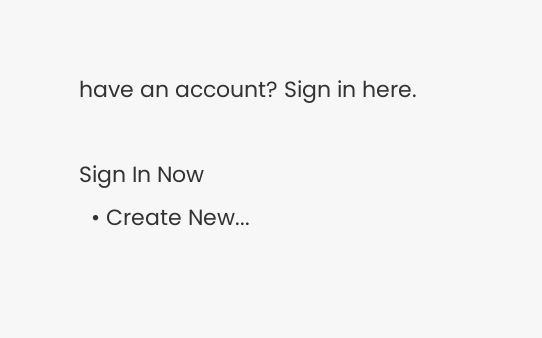have an account? Sign in here.

Sign In Now
  • Create New...